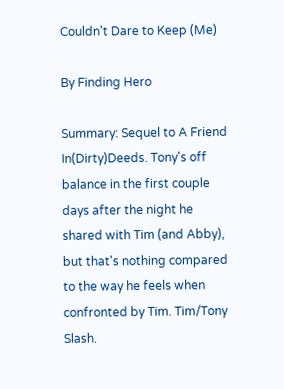Couldn't Dare to Keep (Me)

By Finding Hero

Summary: Sequel to A Friend In(Dirty)Deeds. Tony's off balance in the first couple days after the night he shared with Tim (and Abby), but that's nothing compared to the way he feels when confronted by Tim. Tim/Tony Slash.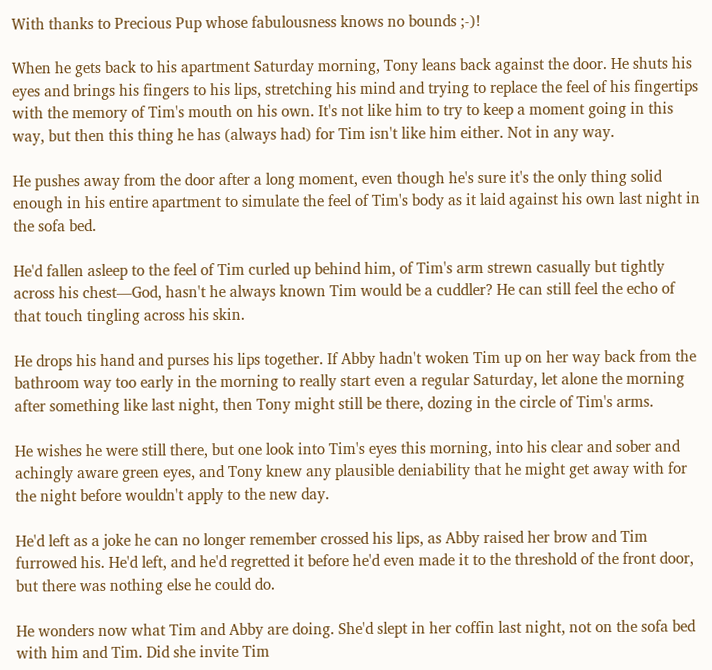With thanks to Precious Pup whose fabulousness knows no bounds ;-)!

When he gets back to his apartment Saturday morning, Tony leans back against the door. He shuts his eyes and brings his fingers to his lips, stretching his mind and trying to replace the feel of his fingertips with the memory of Tim's mouth on his own. It's not like him to try to keep a moment going in this way, but then this thing he has (always had) for Tim isn't like him either. Not in any way.

He pushes away from the door after a long moment, even though he's sure it's the only thing solid enough in his entire apartment to simulate the feel of Tim's body as it laid against his own last night in the sofa bed.

He'd fallen asleep to the feel of Tim curled up behind him, of Tim's arm strewn casually but tightly across his chest—God, hasn't he always known Tim would be a cuddler? He can still feel the echo of that touch tingling across his skin.

He drops his hand and purses his lips together. If Abby hadn't woken Tim up on her way back from the bathroom way too early in the morning to really start even a regular Saturday, let alone the morning after something like last night, then Tony might still be there, dozing in the circle of Tim's arms.

He wishes he were still there, but one look into Tim's eyes this morning, into his clear and sober and achingly aware green eyes, and Tony knew any plausible deniability that he might get away with for the night before wouldn't apply to the new day.

He'd left as a joke he can no longer remember crossed his lips, as Abby raised her brow and Tim furrowed his. He'd left, and he'd regretted it before he'd even made it to the threshold of the front door, but there was nothing else he could do.

He wonders now what Tim and Abby are doing. She'd slept in her coffin last night, not on the sofa bed with him and Tim. Did she invite Tim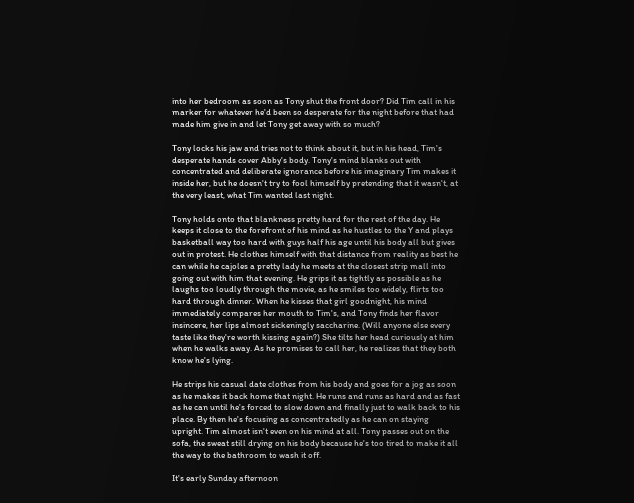into her bedroom as soon as Tony shut the front door? Did Tim call in his marker for whatever he'd been so desperate for the night before that had made him give in and let Tony get away with so much?

Tony locks his jaw and tries not to think about it, but in his head, Tim's desperate hands cover Abby's body. Tony's mind blanks out with concentrated and deliberate ignorance before his imaginary Tim makes it inside her, but he doesn't try to fool himself by pretending that it wasn't, at the very least, what Tim wanted last night.

Tony holds onto that blankness pretty hard for the rest of the day. He keeps it close to the forefront of his mind as he hustles to the Y and plays basketball way too hard with guys half his age until his body all but gives out in protest. He clothes himself with that distance from reality as best he can while he cajoles a pretty lady he meets at the closest strip mall into going out with him that evening. He grips it as tightly as possible as he laughs too loudly through the movie, as he smiles too widely, flirts too hard through dinner. When he kisses that girl goodnight, his mind immediately compares her mouth to Tim's, and Tony finds her flavor insincere, her lips almost sickeningly saccharine. (Will anyone else every taste like they're worth kissing again?) She tilts her head curiously at him when he walks away. As he promises to call her, he realizes that they both know he's lying.

He strips his casual date clothes from his body and goes for a jog as soon as he makes it back home that night. He runs and runs as hard and as fast as he can until he's forced to slow down and finally just to walk back to his place. By then he's focusing as concentratedly as he can on staying upright. Tim almost isn't even on his mind at all. Tony passes out on the sofa, the sweat still drying on his body because he's too tired to make it all the way to the bathroom to wash it off.

It's early Sunday afternoon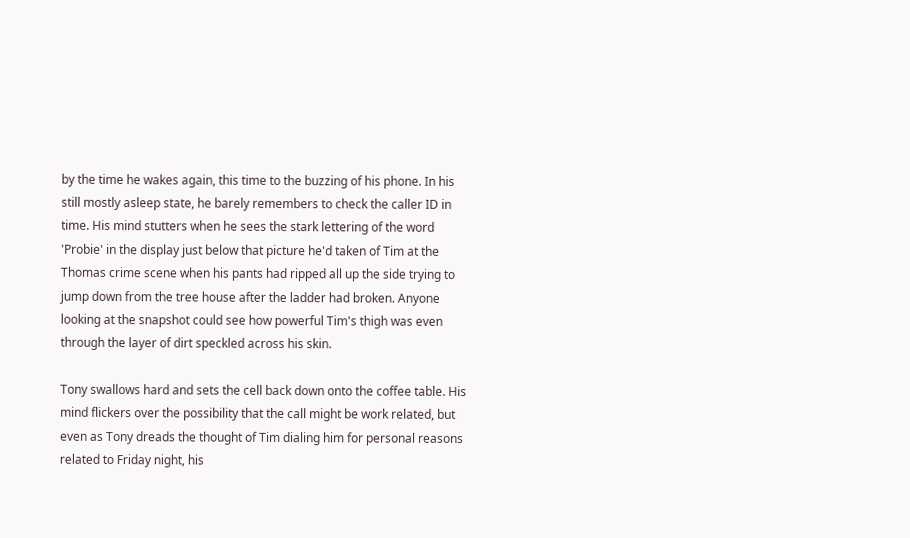by the time he wakes again, this time to the buzzing of his phone. In his still mostly asleep state, he barely remembers to check the caller ID in time. His mind stutters when he sees the stark lettering of the word 'Probie' in the display just below that picture he'd taken of Tim at the Thomas crime scene when his pants had ripped all up the side trying to jump down from the tree house after the ladder had broken. Anyone looking at the snapshot could see how powerful Tim's thigh was even through the layer of dirt speckled across his skin.

Tony swallows hard and sets the cell back down onto the coffee table. His mind flickers over the possibility that the call might be work related, but even as Tony dreads the thought of Tim dialing him for personal reasons related to Friday night, his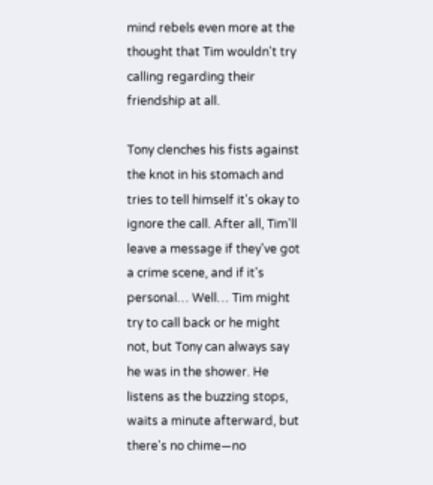mind rebels even more at the thought that Tim wouldn't try calling regarding their friendship at all.

Tony clenches his fists against the knot in his stomach and tries to tell himself it's okay to ignore the call. After all, Tim'll leave a message if they've got a crime scene, and if it's personal… Well… Tim might try to call back or he might not, but Tony can always say he was in the shower. He listens as the buzzing stops, waits a minute afterward, but there's no chime—no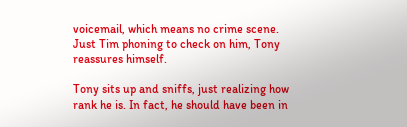voicemail, which means no crime scene. Just Tim phoning to check on him, Tony reassures himself.

Tony sits up and sniffs, just realizing how rank he is. In fact, he should have been in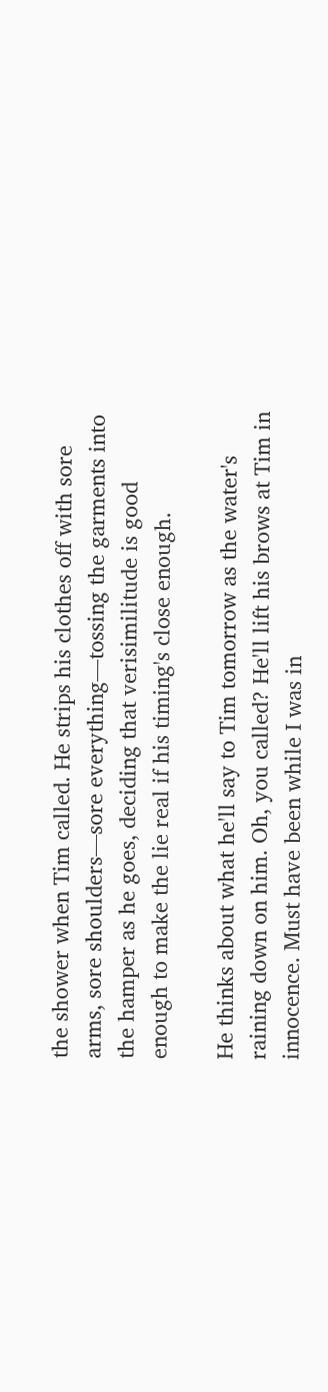the shower when Tim called. He strips his clothes off with sore arms, sore shoulders—sore everything—tossing the garments into the hamper as he goes, deciding that verisimilitude is good enough to make the lie real if his timing's close enough.

He thinks about what he'll say to Tim tomorrow as the water's raining down on him. Oh, you called? He'll lift his brows at Tim in innocence. Must have been while I was in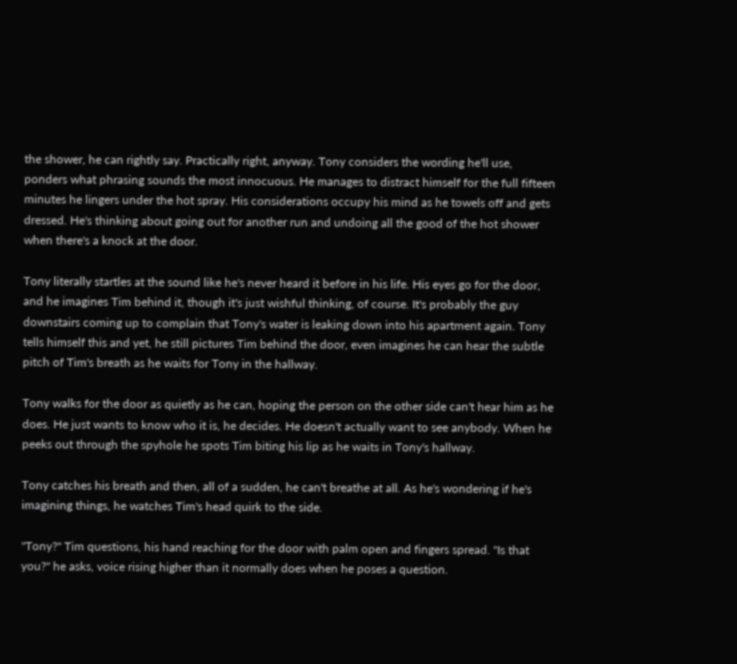the shower, he can rightly say. Practically right, anyway. Tony considers the wording he'll use, ponders what phrasing sounds the most innocuous. He manages to distract himself for the full fifteen minutes he lingers under the hot spray. His considerations occupy his mind as he towels off and gets dressed. He's thinking about going out for another run and undoing all the good of the hot shower when there's a knock at the door.

Tony literally startles at the sound like he's never heard it before in his life. His eyes go for the door, and he imagines Tim behind it, though it's just wishful thinking, of course. It's probably the guy downstairs coming up to complain that Tony's water is leaking down into his apartment again. Tony tells himself this and yet, he still pictures Tim behind the door, even imagines he can hear the subtle pitch of Tim's breath as he waits for Tony in the hallway.

Tony walks for the door as quietly as he can, hoping the person on the other side can't hear him as he does. He just wants to know who it is, he decides. He doesn't actually want to see anybody. When he peeks out through the spyhole he spots Tim biting his lip as he waits in Tony's hallway.

Tony catches his breath and then, all of a sudden, he can't breathe at all. As he's wondering if he's imagining things, he watches Tim's head quirk to the side.

"Tony?" Tim questions, his hand reaching for the door with palm open and fingers spread. "Is that you?" he asks, voice rising higher than it normally does when he poses a question.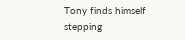Tony finds himself stepping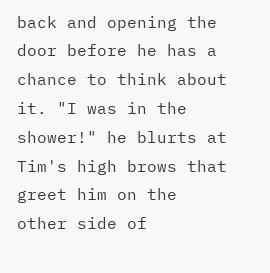back and opening the door before he has a chance to think about it. "I was in the shower!" he blurts at Tim's high brows that greet him on the other side of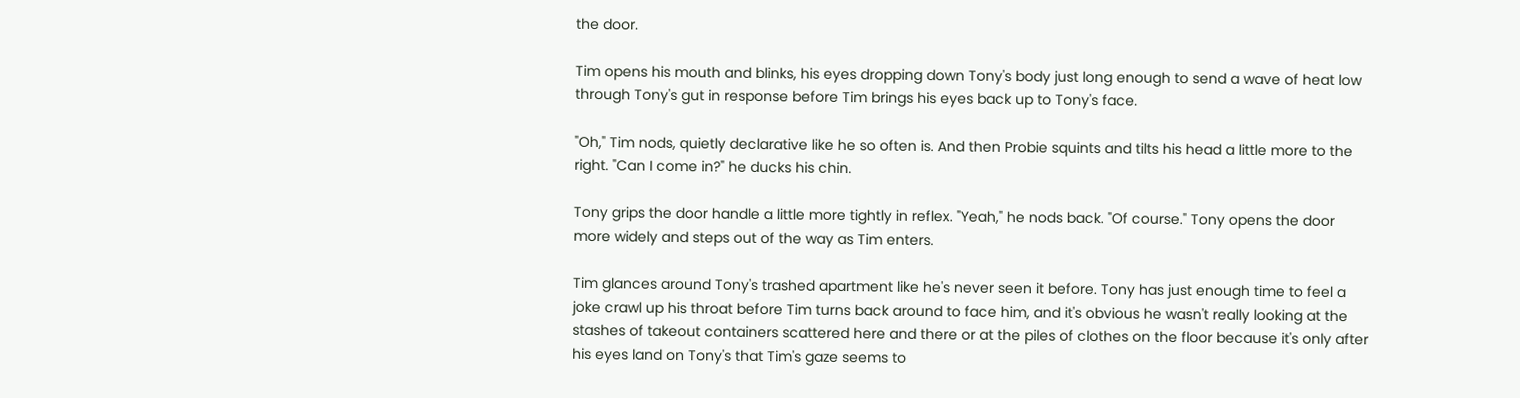the door.

Tim opens his mouth and blinks, his eyes dropping down Tony's body just long enough to send a wave of heat low through Tony's gut in response before Tim brings his eyes back up to Tony's face.

"Oh," Tim nods, quietly declarative like he so often is. And then Probie squints and tilts his head a little more to the right. "Can I come in?" he ducks his chin.

Tony grips the door handle a little more tightly in reflex. "Yeah," he nods back. "Of course." Tony opens the door more widely and steps out of the way as Tim enters.

Tim glances around Tony's trashed apartment like he's never seen it before. Tony has just enough time to feel a joke crawl up his throat before Tim turns back around to face him, and it's obvious he wasn't really looking at the stashes of takeout containers scattered here and there or at the piles of clothes on the floor because it's only after his eyes land on Tony's that Tim's gaze seems to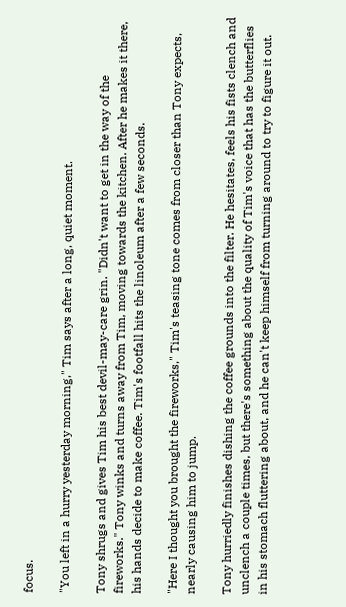focus.

"You left in a hurry yesterday morning," Tim says after a long, quiet moment.

Tony shrugs and gives Tim his best devil-may-care grin. "Didn't want to get in the way of the fireworks." Tony winks and turns away from Tim, moving towards the kitchen. After he makes it there, his hands decide to make coffee. Tim's footfall hits the linoleum after a few seconds.

"Here I thought you brought the fireworks," Tim's teasing tone comes from closer than Tony expects, nearly causing him to jump.

Tony hurriedly finishes dishing the coffee grounds into the filter. He hesitates, feels his fists clench and unclench a couple times, but there's something about the quality of Tim's voice that has the butterflies in his stomach fluttering about, and he can't keep himself from turning around to try to figure it out.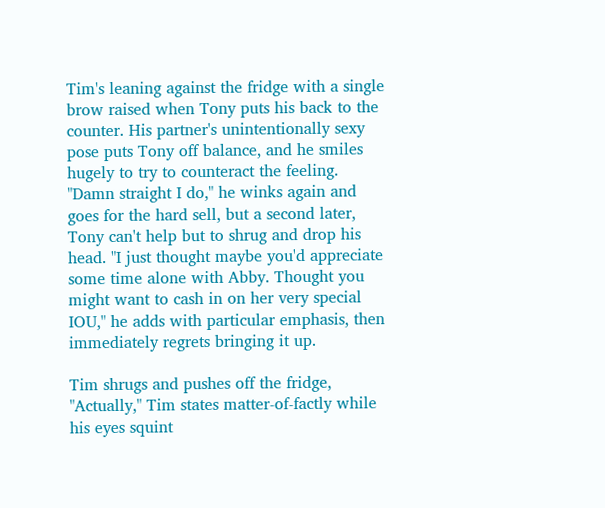Tim's leaning against the fridge with a single brow raised when Tony puts his back to the counter. His partner's unintentionally sexy pose puts Tony off balance, and he smiles hugely to try to counteract the feeling. "Damn straight I do," he winks again and goes for the hard sell, but a second later, Tony can't help but to shrug and drop his head. "I just thought maybe you'd appreciate some time alone with Abby. Thought you might want to cash in on her very special IOU," he adds with particular emphasis, then immediately regrets bringing it up.

Tim shrugs and pushes off the fridge, "Actually," Tim states matter-of-factly while his eyes squint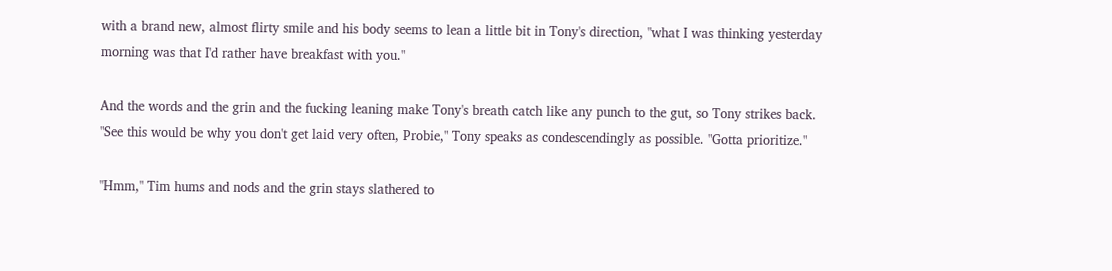with a brand new, almost flirty smile and his body seems to lean a little bit in Tony's direction, "what I was thinking yesterday morning was that I'd rather have breakfast with you."

And the words and the grin and the fucking leaning make Tony's breath catch like any punch to the gut, so Tony strikes back. "See this would be why you don't get laid very often, Probie," Tony speaks as condescendingly as possible. "Gotta prioritize."

"Hmm," Tim hums and nods and the grin stays slathered to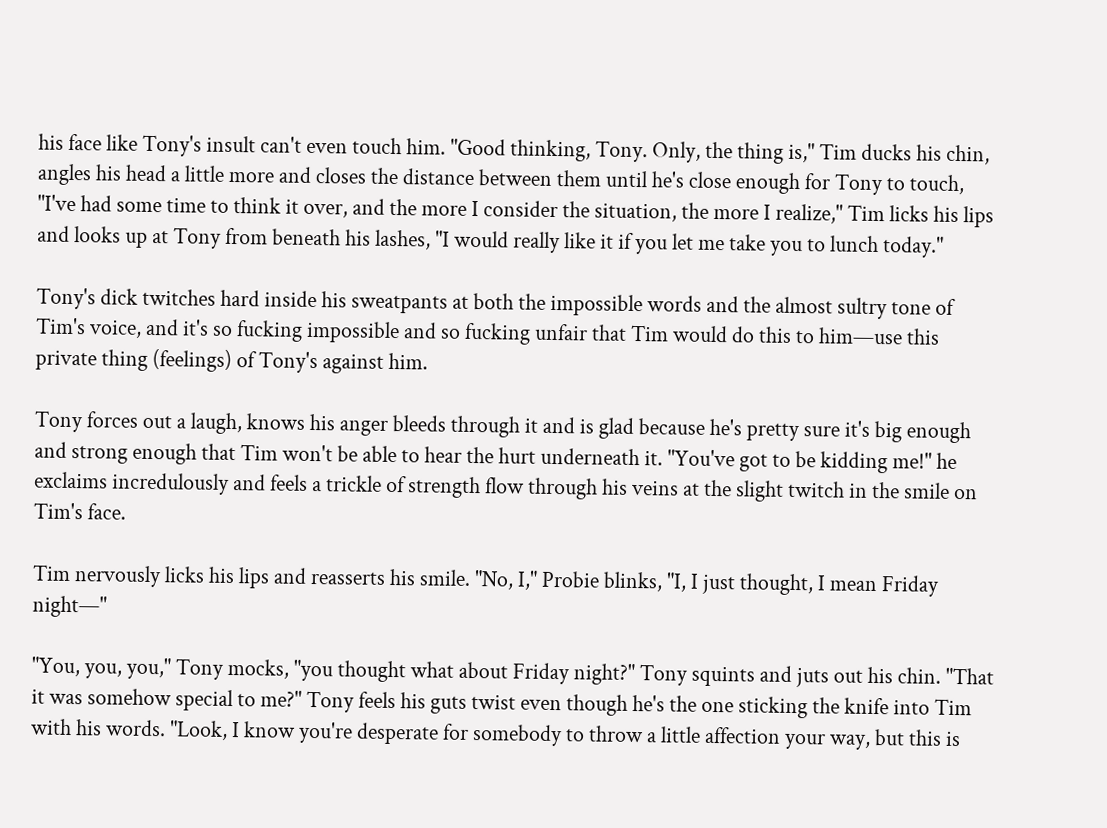his face like Tony's insult can't even touch him. "Good thinking, Tony. Only, the thing is," Tim ducks his chin, angles his head a little more and closes the distance between them until he's close enough for Tony to touch, "I've had some time to think it over, and the more I consider the situation, the more I realize," Tim licks his lips and looks up at Tony from beneath his lashes, "I would really like it if you let me take you to lunch today."

Tony's dick twitches hard inside his sweatpants at both the impossible words and the almost sultry tone of Tim's voice, and it's so fucking impossible and so fucking unfair that Tim would do this to him—use this private thing (feelings) of Tony's against him.

Tony forces out a laugh, knows his anger bleeds through it and is glad because he's pretty sure it's big enough and strong enough that Tim won't be able to hear the hurt underneath it. "You've got to be kidding me!" he exclaims incredulously and feels a trickle of strength flow through his veins at the slight twitch in the smile on Tim's face.

Tim nervously licks his lips and reasserts his smile. "No, I," Probie blinks, "I, I just thought, I mean Friday night—"

"You, you, you," Tony mocks, "you thought what about Friday night?" Tony squints and juts out his chin. "That it was somehow special to me?" Tony feels his guts twist even though he's the one sticking the knife into Tim with his words. "Look, I know you're desperate for somebody to throw a little affection your way, but this is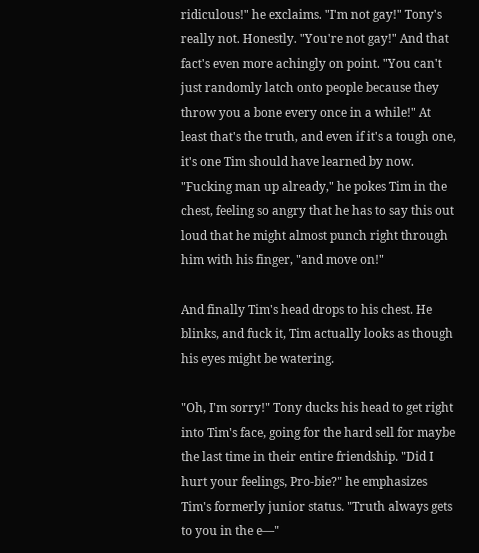ridiculous!" he exclaims. "I'm not gay!" Tony's really not. Honestly. "You're not gay!" And that fact's even more achingly on point. "You can't just randomly latch onto people because they throw you a bone every once in a while!" At least that's the truth, and even if it's a tough one, it's one Tim should have learned by now. "Fucking man up already," he pokes Tim in the chest, feeling so angry that he has to say this out loud that he might almost punch right through him with his finger, "and move on!"

And finally Tim's head drops to his chest. He blinks, and fuck it, Tim actually looks as though his eyes might be watering.

"Oh, I'm sorry!" Tony ducks his head to get right into Tim's face, going for the hard sell for maybe the last time in their entire friendship. "Did I hurt your feelings, Pro-bie?" he emphasizes Tim's formerly junior status. "Truth always gets to you in the e—"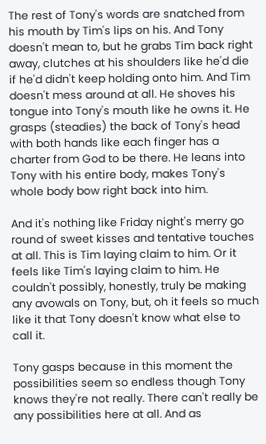The rest of Tony's words are snatched from his mouth by Tim's lips on his. And Tony doesn't mean to, but he grabs Tim back right away, clutches at his shoulders like he'd die if he'd didn't keep holding onto him. And Tim doesn't mess around at all. He shoves his tongue into Tony's mouth like he owns it. He grasps (steadies) the back of Tony's head with both hands like each finger has a charter from God to be there. He leans into Tony with his entire body, makes Tony's whole body bow right back into him.

And it's nothing like Friday night's merry go round of sweet kisses and tentative touches at all. This is Tim laying claim to him. Or it feels like Tim's laying claim to him. He couldn't possibly, honestly, truly be making any avowals on Tony, but, oh it feels so much like it that Tony doesn't know what else to call it.

Tony gasps because in this moment the possibilities seem so endless though Tony knows they're not really. There can't really be any possibilities here at all. And as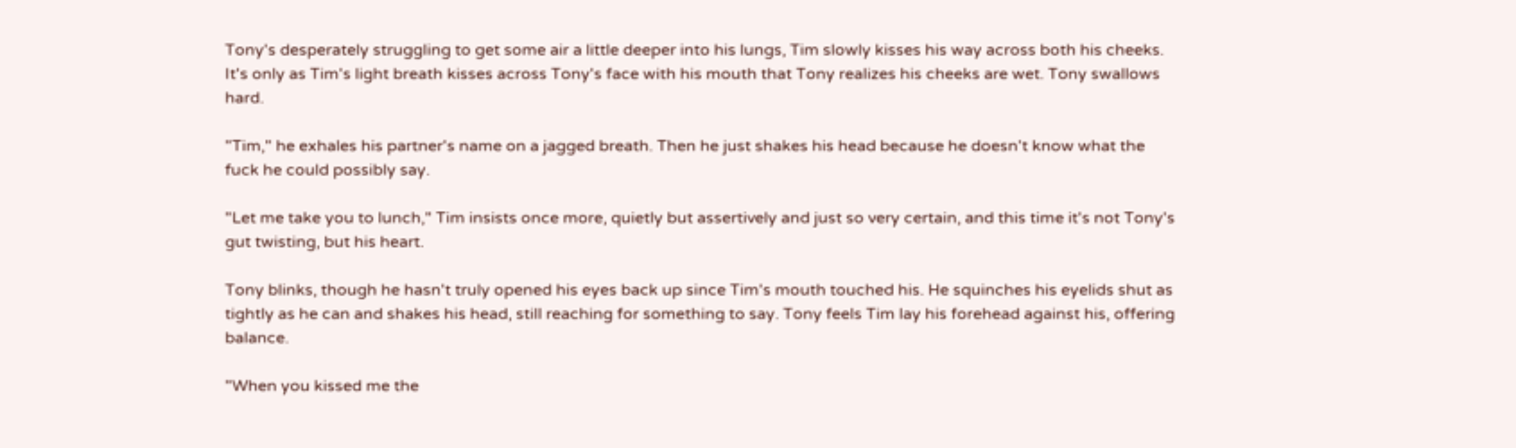Tony's desperately struggling to get some air a little deeper into his lungs, Tim slowly kisses his way across both his cheeks. It's only as Tim's light breath kisses across Tony's face with his mouth that Tony realizes his cheeks are wet. Tony swallows hard.

"Tim," he exhales his partner's name on a jagged breath. Then he just shakes his head because he doesn't know what the fuck he could possibly say.

"Let me take you to lunch," Tim insists once more, quietly but assertively and just so very certain, and this time it's not Tony's gut twisting, but his heart.

Tony blinks, though he hasn't truly opened his eyes back up since Tim's mouth touched his. He squinches his eyelids shut as tightly as he can and shakes his head, still reaching for something to say. Tony feels Tim lay his forehead against his, offering balance.

"When you kissed me the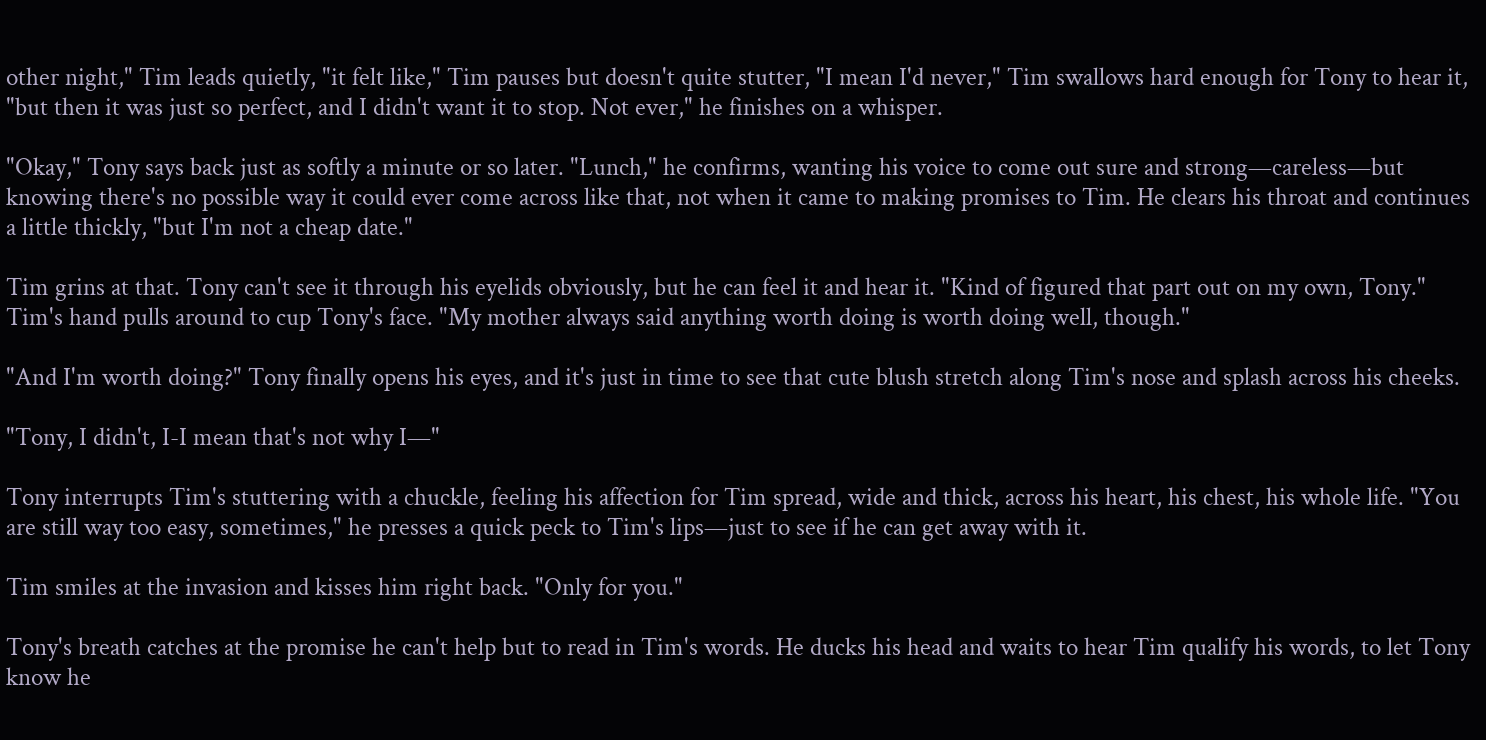other night," Tim leads quietly, "it felt like," Tim pauses but doesn't quite stutter, "I mean I'd never," Tim swallows hard enough for Tony to hear it, "but then it was just so perfect, and I didn't want it to stop. Not ever," he finishes on a whisper.

"Okay," Tony says back just as softly a minute or so later. "Lunch," he confirms, wanting his voice to come out sure and strong—careless—but knowing there's no possible way it could ever come across like that, not when it came to making promises to Tim. He clears his throat and continues a little thickly, "but I'm not a cheap date."

Tim grins at that. Tony can't see it through his eyelids obviously, but he can feel it and hear it. "Kind of figured that part out on my own, Tony." Tim's hand pulls around to cup Tony's face. "My mother always said anything worth doing is worth doing well, though."

"And I'm worth doing?" Tony finally opens his eyes, and it's just in time to see that cute blush stretch along Tim's nose and splash across his cheeks.

"Tony, I didn't, I-I mean that's not why I—"

Tony interrupts Tim's stuttering with a chuckle, feeling his affection for Tim spread, wide and thick, across his heart, his chest, his whole life. "You are still way too easy, sometimes," he presses a quick peck to Tim's lips—just to see if he can get away with it.

Tim smiles at the invasion and kisses him right back. "Only for you."

Tony's breath catches at the promise he can't help but to read in Tim's words. He ducks his head and waits to hear Tim qualify his words, to let Tony know he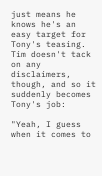just means he knows he's an easy target for Tony's teasing. Tim doesn't tack on any disclaimers, though, and so it suddenly becomes Tony's job:

"Yeah, I guess when it comes to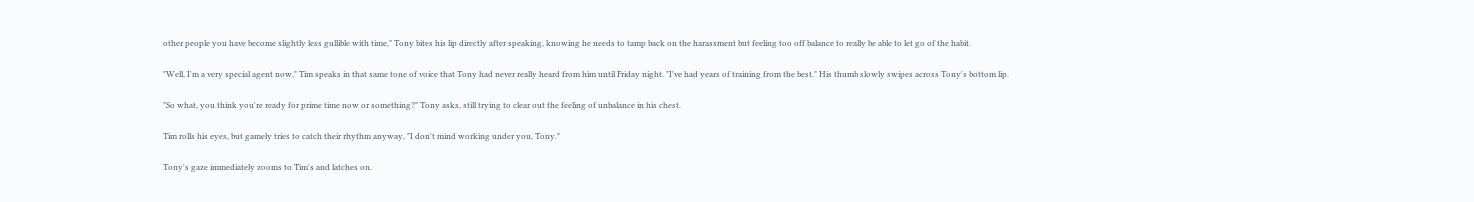other people you have become slightly less gullible with time," Tony bites his lip directly after speaking, knowing he needs to tamp back on the harassment but feeling too off balance to really be able to let go of the habit.

"Well, I'm a very special agent now," Tim speaks in that same tone of voice that Tony had never really heard from him until Friday night. "I've had years of training from the best." His thumb slowly swipes across Tony's bottom lip.

"So what, you think you're ready for prime time now or something?" Tony asks, still trying to clear out the feeling of unbalance in his chest.

Tim rolls his eyes, but gamely tries to catch their rhythm anyway, "I don't mind working under you, Tony."

Tony's gaze immediately zooms to Tim's and latches on.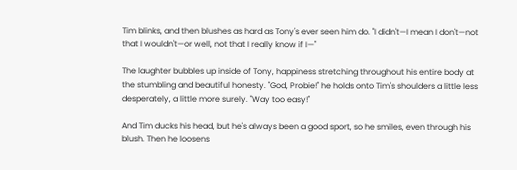Tim blinks, and then blushes as hard as Tony's ever seen him do. "I didn't—I mean I don't—not that I wouldn't—or well, not that I really know if I—"

The laughter bubbles up inside of Tony, happiness stretching throughout his entire body at the stumbling and beautiful honesty. "God, Probie!" he holds onto Tim's shoulders a little less desperately, a little more surely. "Way too easy!"

And Tim ducks his head, but he's always been a good sport, so he smiles, even through his blush. Then he loosens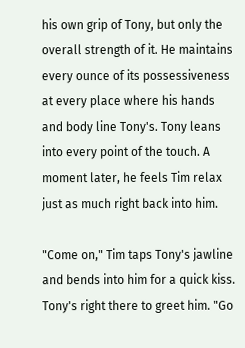his own grip of Tony, but only the overall strength of it. He maintains every ounce of its possessiveness at every place where his hands and body line Tony's. Tony leans into every point of the touch. A moment later, he feels Tim relax just as much right back into him.

"Come on," Tim taps Tony's jawline and bends into him for a quick kiss. Tony's right there to greet him. "Go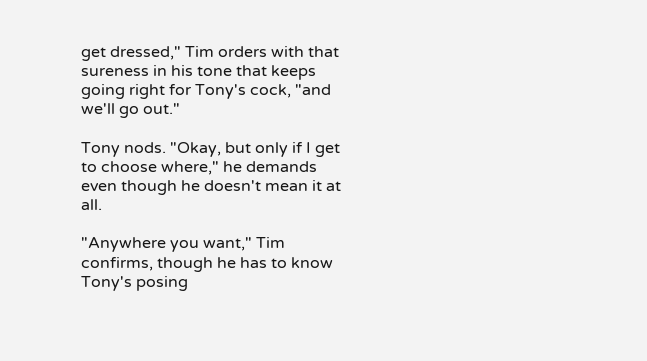get dressed," Tim orders with that sureness in his tone that keeps going right for Tony's cock, "and we'll go out."

Tony nods. "Okay, but only if I get to choose where," he demands even though he doesn't mean it at all.

"Anywhere you want," Tim confirms, though he has to know Tony's posing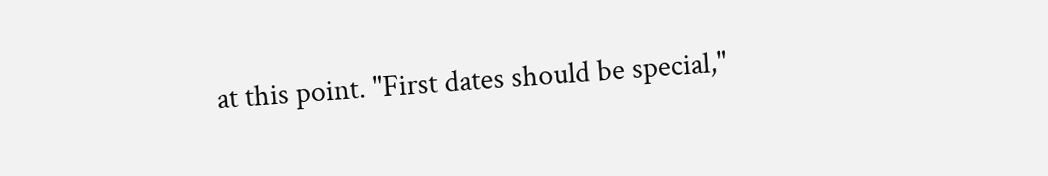at this point. "First dates should be special,"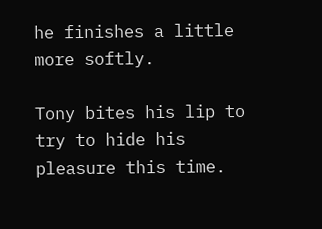he finishes a little more softly.

Tony bites his lip to try to hide his pleasure this time.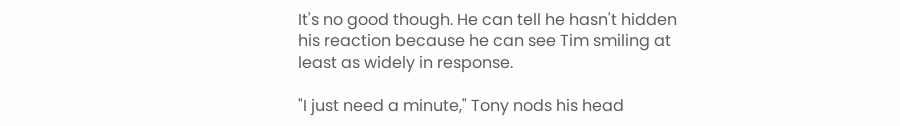It's no good though. He can tell he hasn't hidden his reaction because he can see Tim smiling at least as widely in response.

"I just need a minute," Tony nods his head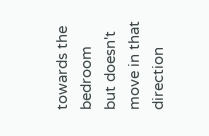towards the bedroom but doesn't move in that direction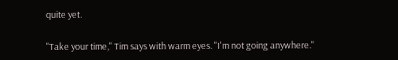quite yet.

"Take your time," Tim says with warm eyes. "I'm not going anywhere."